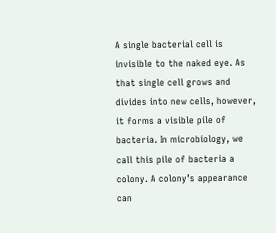A single bacterial cell is invisible to the naked eye. As that single cell grows and divides into new cells, however, it forms a visible pile of bacteria. In microbiology, we call this pile of bacteria a colony. A colony’s appearance can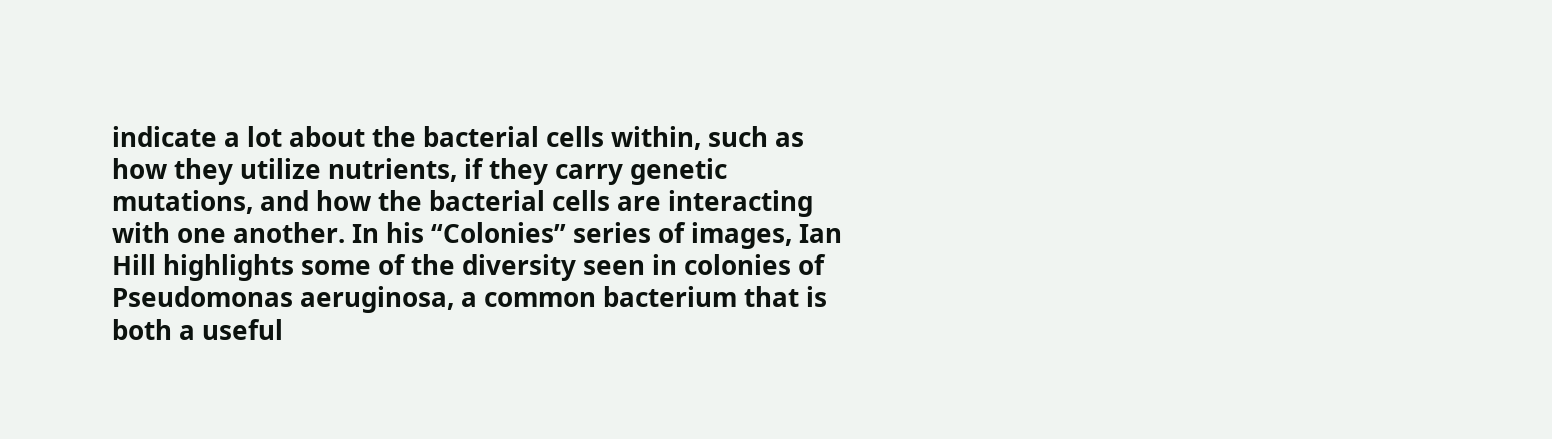indicate a lot about the bacterial cells within, such as how they utilize nutrients, if they carry genetic mutations, and how the bacterial cells are interacting with one another. In his “Colonies” series of images, Ian Hill highlights some of the diversity seen in colonies of Pseudomonas aeruginosa, a common bacterium that is both a useful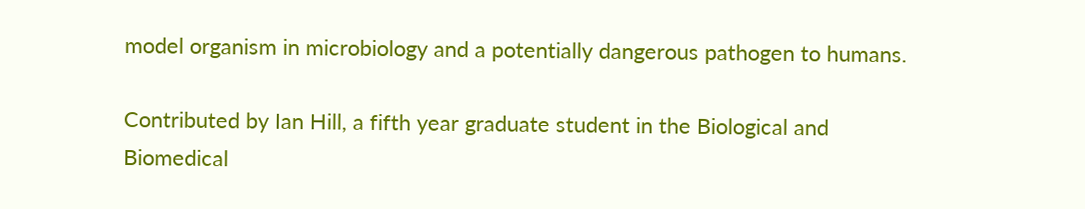model organism in microbiology and a potentially dangerous pathogen to humans.

Contributed by Ian Hill, a fifth year graduate student in the Biological and Biomedical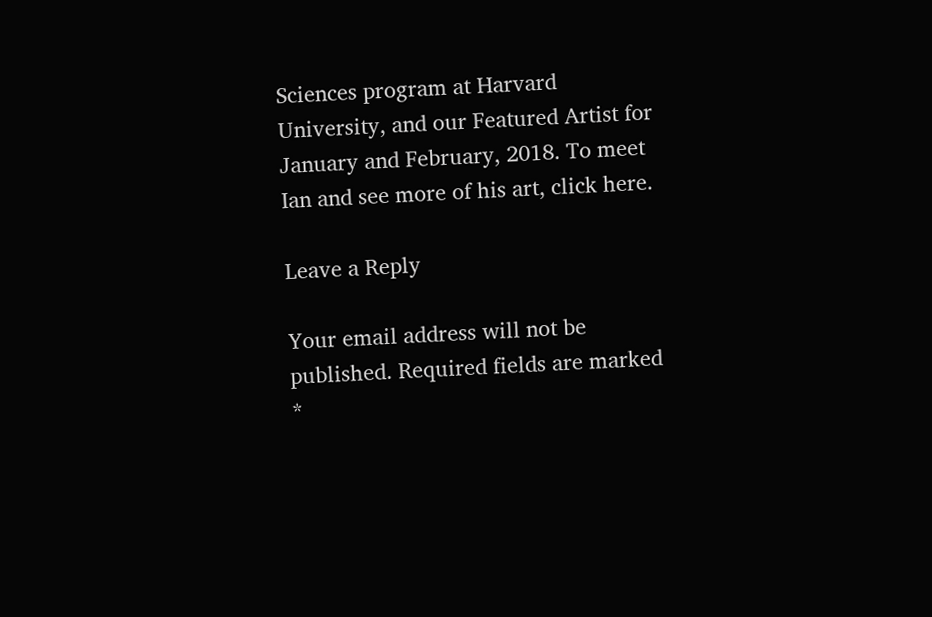Sciences program at Harvard University, and our Featured Artist for January and February, 2018. To meet Ian and see more of his art, click here.

Leave a Reply

Your email address will not be published. Required fields are marked *